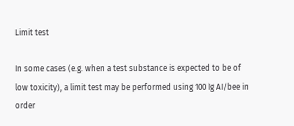Limit test

In some cases (e.g. when a test substance is expected to be of low toxicity), a limit test may be performed using 100 ìg AI/bee in order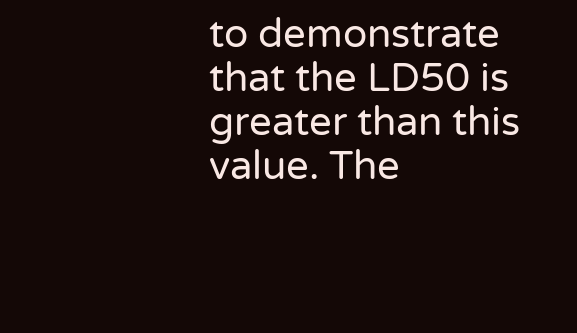to demonstrate that the LD50 is greater than this value. The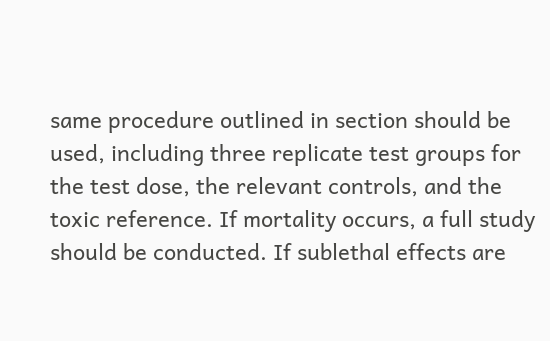same procedure outlined in section should be used, including three replicate test groups for the test dose, the relevant controls, and the toxic reference. If mortality occurs, a full study should be conducted. If sublethal effects are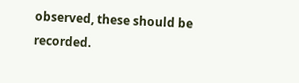observed, these should be recorded.